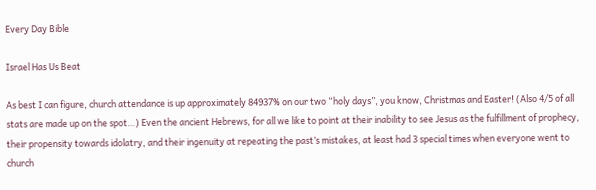Every Day Bible

Israel Has Us Beat

As best I can figure, church attendance is up approximately 84937% on our two “holy days”, you know, Christmas and Easter! (Also 4/5 of all stats are made up on the spot…) Even the ancient Hebrews, for all we like to point at their inability to see Jesus as the fulfillment of prophecy, their propensity towards idolatry, and their ingenuity at repeating the past’s mistakes, at least had 3 special times when everyone went to church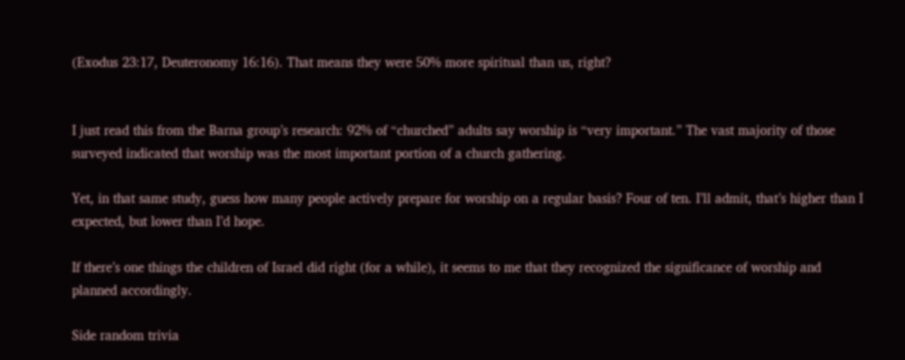(Exodus 23:17, Deuteronomy 16:16). That means they were 50% more spiritual than us, right?


I just read this from the Barna group’s research: 92% of “churched” adults say worship is “very important.” The vast majority of those surveyed indicated that worship was the most important portion of a church gathering.

Yet, in that same study, guess how many people actively prepare for worship on a regular basis? Four of ten. I’ll admit, that’s higher than I expected, but lower than I’d hope.

If there’s one things the children of Israel did right (for a while), it seems to me that they recognized the significance of worship and planned accordingly.

Side random trivia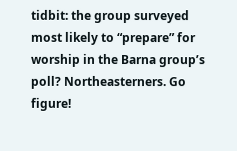tidbit: the group surveyed most likely to “prepare” for worship in the Barna group’s poll? Northeasterners. Go figure!